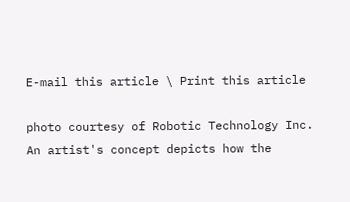E-mail this article \ Print this article

photo courtesy of Robotic Technology Inc.
An artist's concept depicts how the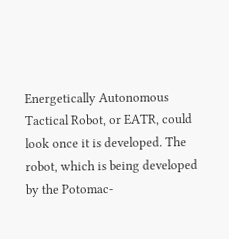Energetically Autonomous Tactical Robot, or EATR, could look once it is developed. The robot, which is being developed by the Potomac-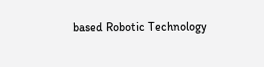based Robotic Technology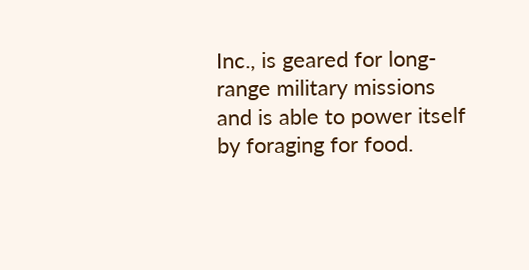Inc., is geared for long-range military missions and is able to power itself by foraging for food.